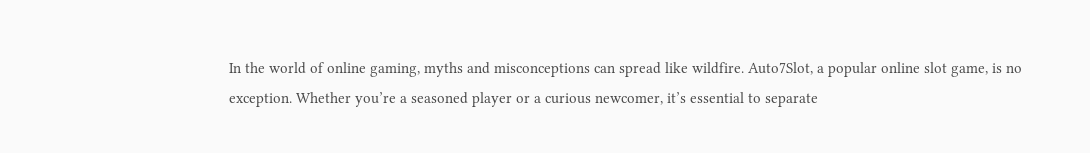In the world of online gaming, myths and misconceptions can spread like wildfire. Auto7Slot, a popular online slot game, is no exception. Whether you’re a seasoned player or a curious newcomer, it’s essential to separate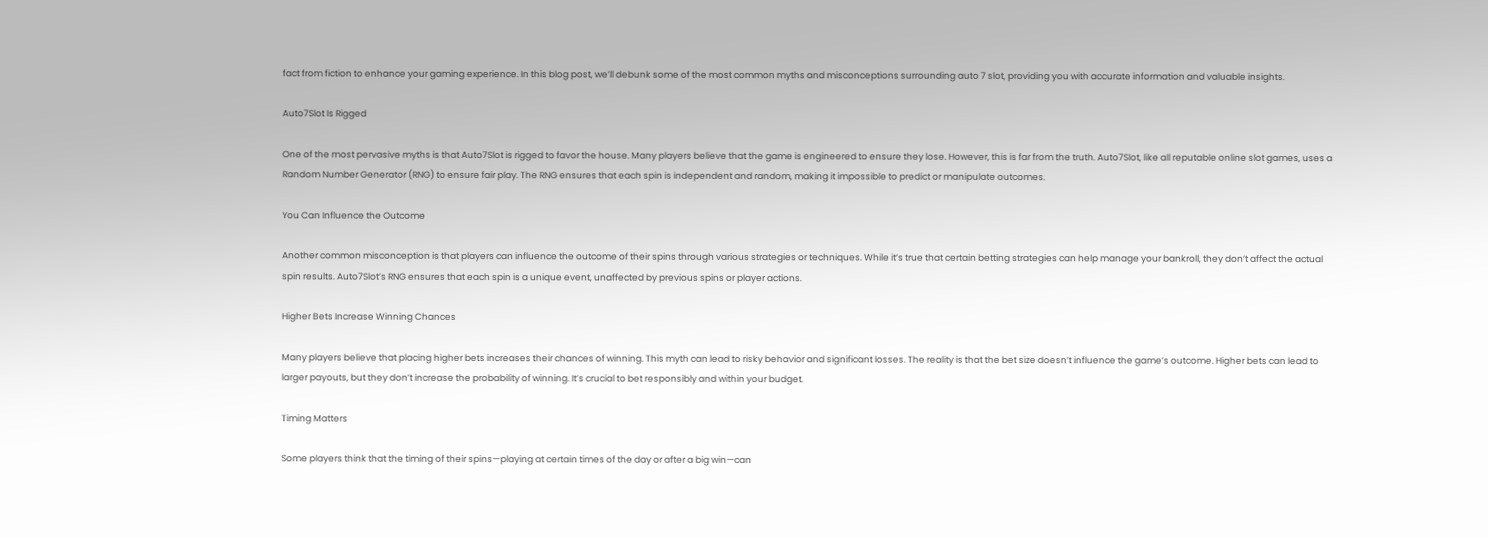fact from fiction to enhance your gaming experience. In this blog post, we’ll debunk some of the most common myths and misconceptions surrounding auto 7 slot, providing you with accurate information and valuable insights.

Auto7Slot Is Rigged

One of the most pervasive myths is that Auto7Slot is rigged to favor the house. Many players believe that the game is engineered to ensure they lose. However, this is far from the truth. Auto7Slot, like all reputable online slot games, uses a Random Number Generator (RNG) to ensure fair play. The RNG ensures that each spin is independent and random, making it impossible to predict or manipulate outcomes.

You Can Influence the Outcome

Another common misconception is that players can influence the outcome of their spins through various strategies or techniques. While it’s true that certain betting strategies can help manage your bankroll, they don’t affect the actual spin results. Auto7Slot’s RNG ensures that each spin is a unique event, unaffected by previous spins or player actions.

Higher Bets Increase Winning Chances

Many players believe that placing higher bets increases their chances of winning. This myth can lead to risky behavior and significant losses. The reality is that the bet size doesn’t influence the game’s outcome. Higher bets can lead to larger payouts, but they don’t increase the probability of winning. It’s crucial to bet responsibly and within your budget.

Timing Matters

Some players think that the timing of their spins—playing at certain times of the day or after a big win—can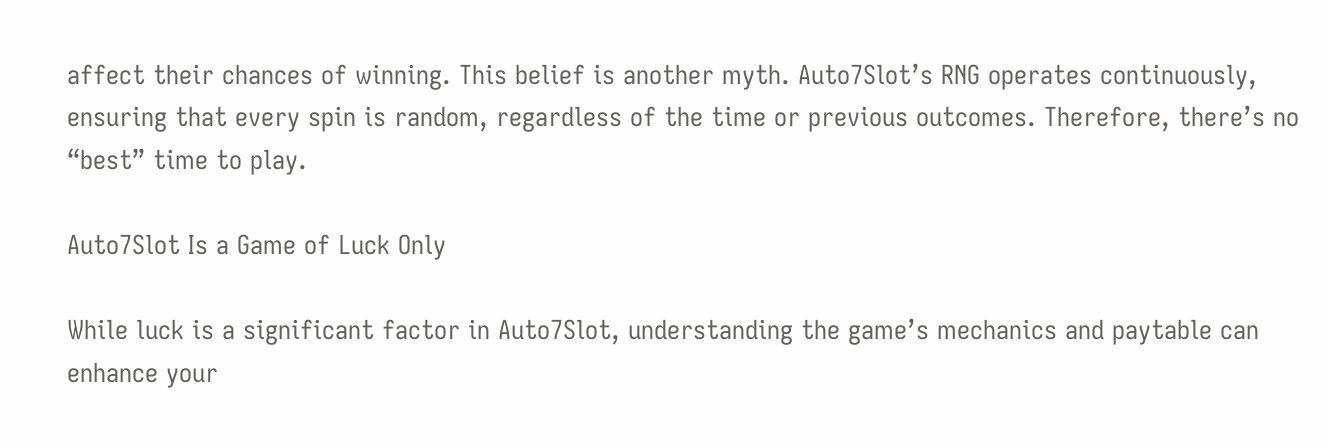affect their chances of winning. This belief is another myth. Auto7Slot’s RNG operates continuously, ensuring that every spin is random, regardless of the time or previous outcomes. Therefore, there’s no “best” time to play.

Auto7Slot Is a Game of Luck Only

While luck is a significant factor in Auto7Slot, understanding the game’s mechanics and paytable can enhance your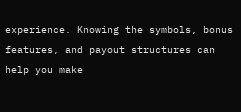experience. Knowing the symbols, bonus features, and payout structures can help you make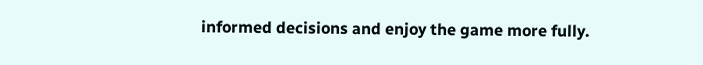informed decisions and enjoy the game more fully.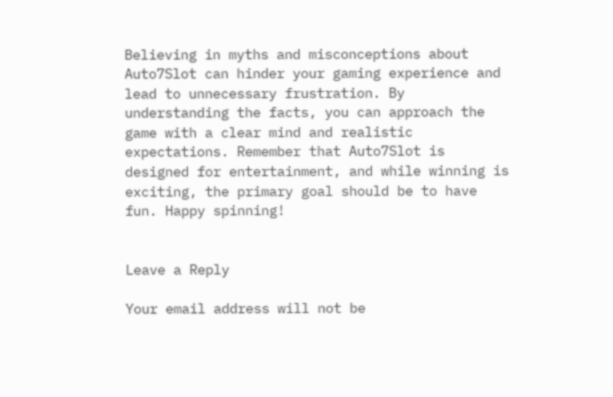Believing in myths and misconceptions about Auto7Slot can hinder your gaming experience and lead to unnecessary frustration. By understanding the facts, you can approach the game with a clear mind and realistic expectations. Remember that Auto7Slot is designed for entertainment, and while winning is exciting, the primary goal should be to have fun. Happy spinning!


Leave a Reply

Your email address will not be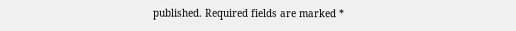published. Required fields are marked *